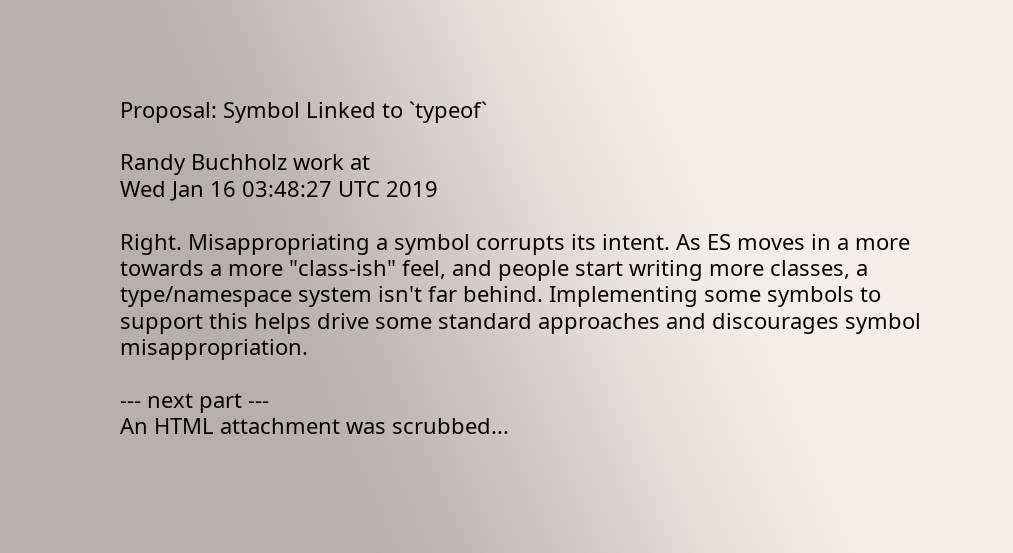Proposal: Symbol Linked to `typeof`

Randy Buchholz work at
Wed Jan 16 03:48:27 UTC 2019

Right. Misappropriating a symbol corrupts its intent. As ES moves in a more towards a more "class-ish" feel, and people start writing more classes, a type/namespace system isn't far behind. Implementing some symbols to support this helps drive some standard approaches and discourages symbol misappropriation.

--- next part ---
An HTML attachment was scrubbed...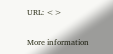URL: <>

More information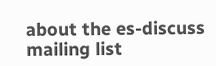about the es-discuss mailing list